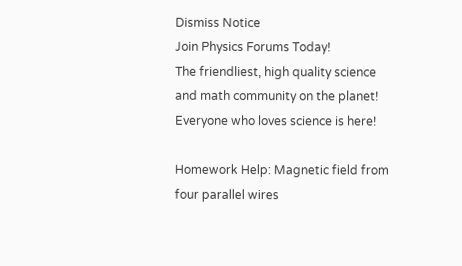Dismiss Notice
Join Physics Forums Today!
The friendliest, high quality science and math community on the planet! Everyone who loves science is here!

Homework Help: Magnetic field from four parallel wires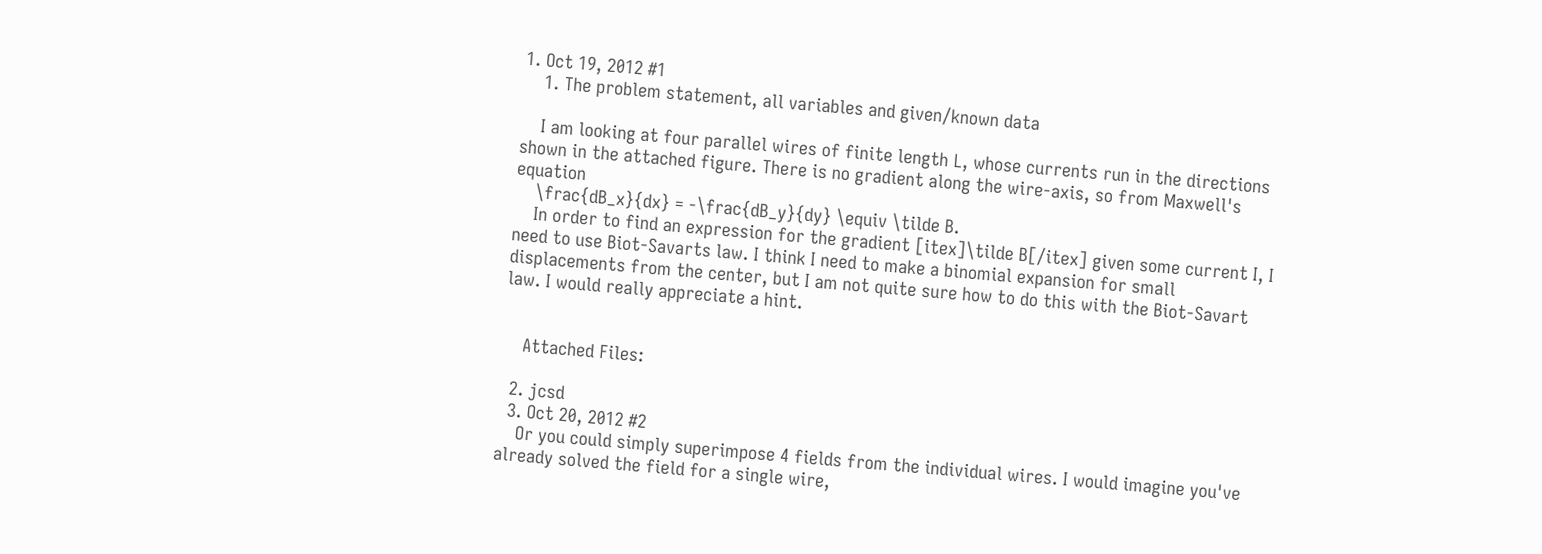1. Oct 19, 2012 #1
    1. The problem statement, all variables and given/known data

    I am looking at four parallel wires of finite length L, whose currents run in the directions shown in the attached figure. There is no gradient along the wire-axis, so from Maxwell's equation
    \frac{dB_x}{dx} = -\frac{dB_y}{dy} \equiv \tilde B.
    In order to find an expression for the gradient [itex]\tilde B[/itex] given some current I, I need to use Biot-Savarts law. I think I need to make a binomial expansion for small displacements from the center, but I am not quite sure how to do this with the Biot-Savart law. I would really appreciate a hint.


    Attached Files:

  2. jcsd
  3. Oct 20, 2012 #2
    Or you could simply superimpose 4 fields from the individual wires. I would imagine you've already solved the field for a single wire,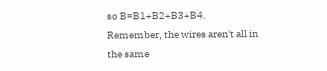so B=B1+B2+B3+B4. Remember, the wires aren't all in the same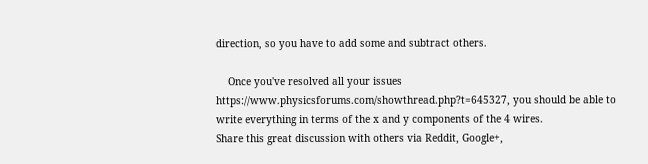direction, so you have to add some and subtract others.

    Once you've resolved all your issues https://www.physicsforums.com/showthread.php?t=645327, you should be able to write everything in terms of the x and y components of the 4 wires.
Share this great discussion with others via Reddit, Google+,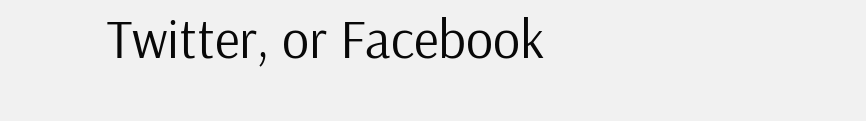Twitter, or Facebook